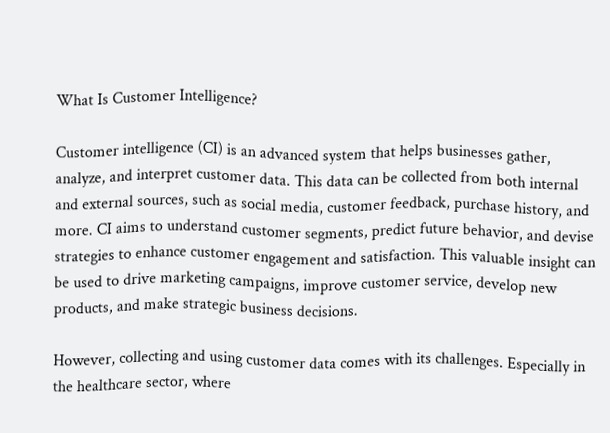What Is Customer Intelligence?

Customer intelligence (CI) is an advanced system that helps businesses gather, analyze, and interpret customer data. This data can be collected from both internal and external sources, such as social media, customer feedback, purchase history, and more. CI aims to understand customer segments, predict future behavior, and devise strategies to enhance customer engagement and satisfaction. This valuable insight can be used to drive marketing campaigns, improve customer service, develop new products, and make strategic business decisions.

However, collecting and using customer data comes with its challenges. Especially in the healthcare sector, where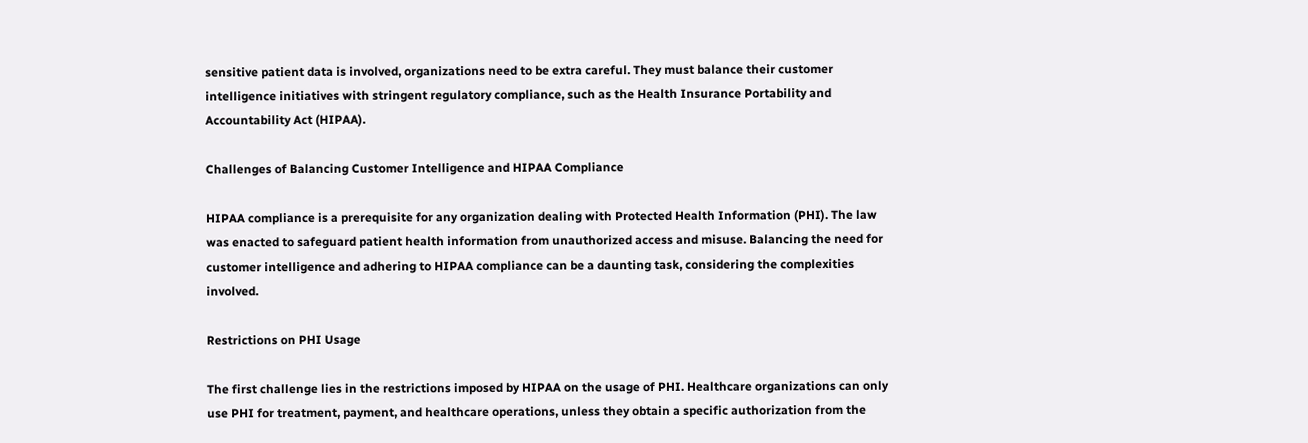sensitive patient data is involved, organizations need to be extra careful. They must balance their customer intelligence initiatives with stringent regulatory compliance, such as the Health Insurance Portability and Accountability Act (HIPAA).

Challenges of Balancing Customer Intelligence and HIPAA Compliance

HIPAA compliance is a prerequisite for any organization dealing with Protected Health Information (PHI). The law was enacted to safeguard patient health information from unauthorized access and misuse. Balancing the need for customer intelligence and adhering to HIPAA compliance can be a daunting task, considering the complexities involved.

Restrictions on PHI Usage

The first challenge lies in the restrictions imposed by HIPAA on the usage of PHI. Healthcare organizations can only use PHI for treatment, payment, and healthcare operations, unless they obtain a specific authorization from the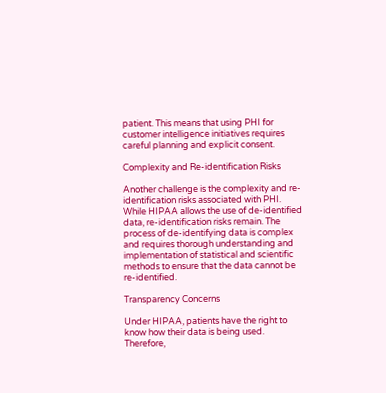patient. This means that using PHI for customer intelligence initiatives requires careful planning and explicit consent.

Complexity and Re-identification Risks

Another challenge is the complexity and re-identification risks associated with PHI. While HIPAA allows the use of de-identified data, re-identification risks remain. The process of de-identifying data is complex and requires thorough understanding and implementation of statistical and scientific methods to ensure that the data cannot be re-identified.

Transparency Concerns

Under HIPAA, patients have the right to know how their data is being used. Therefore,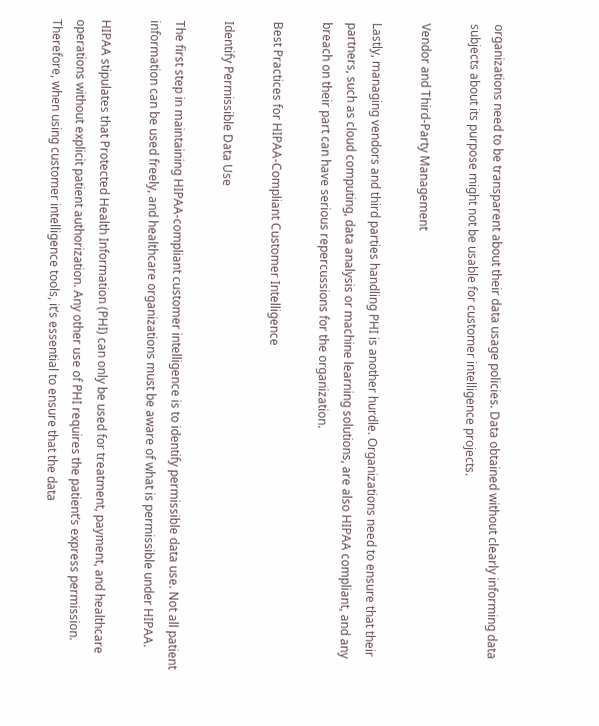organizations need to be transparent about their data usage policies. Data obtained without clearly informing data subjects about its purpose might not be usable for customer intelligence projects.

Vendor and Third-Party Management

Lastly, managing vendors and third parties handling PHI is another hurdle. Organizations need to ensure that their partners, such as cloud computing, data analysis or machine learning solutions, are also HIPAA compliant, and any breach on their part can have serious repercussions for the organization.

Best Practices for HIPAA-Compliant Customer Intelligence

Identify Permissible Data Use

The first step in maintaining HIPAA-compliant customer intelligence is to identify permissible data use. Not all patient information can be used freely, and healthcare organizations must be aware of what is permissible under HIPAA.

HIPAA stipulates that Protected Health Information (PHI) can only be used for treatment, payment, and healthcare operations without explicit patient authorization. Any other use of PHI requires the patient’s express permission. Therefore, when using customer intelligence tools, it’s essential to ensure that the data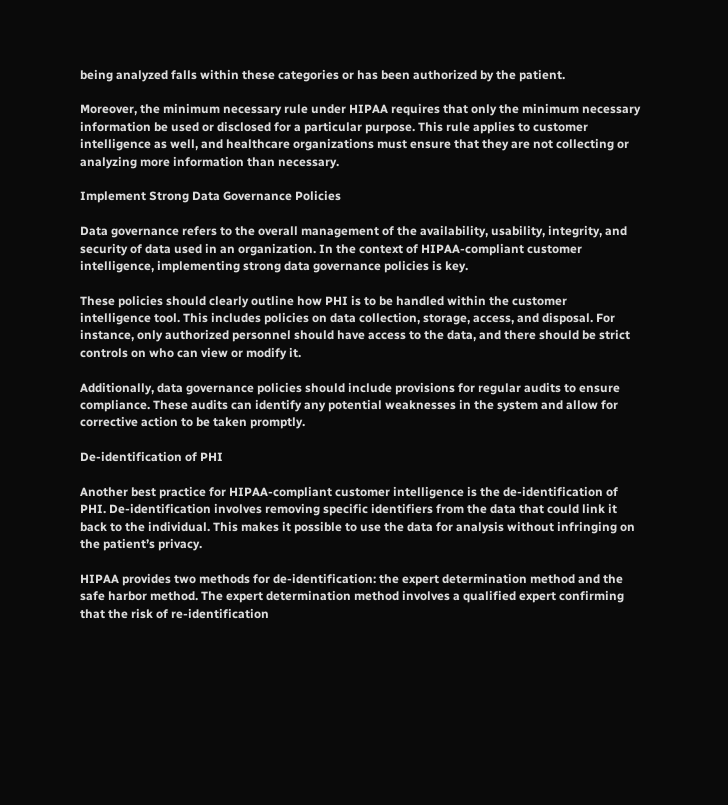being analyzed falls within these categories or has been authorized by the patient.

Moreover, the minimum necessary rule under HIPAA requires that only the minimum necessary information be used or disclosed for a particular purpose. This rule applies to customer intelligence as well, and healthcare organizations must ensure that they are not collecting or analyzing more information than necessary.

Implement Strong Data Governance Policies

Data governance refers to the overall management of the availability, usability, integrity, and security of data used in an organization. In the context of HIPAA-compliant customer intelligence, implementing strong data governance policies is key.

These policies should clearly outline how PHI is to be handled within the customer intelligence tool. This includes policies on data collection, storage, access, and disposal. For instance, only authorized personnel should have access to the data, and there should be strict controls on who can view or modify it.

Additionally, data governance policies should include provisions for regular audits to ensure compliance. These audits can identify any potential weaknesses in the system and allow for corrective action to be taken promptly.

De-identification of PHI

Another best practice for HIPAA-compliant customer intelligence is the de-identification of PHI. De-identification involves removing specific identifiers from the data that could link it back to the individual. This makes it possible to use the data for analysis without infringing on the patient’s privacy.

HIPAA provides two methods for de-identification: the expert determination method and the safe harbor method. The expert determination method involves a qualified expert confirming that the risk of re-identification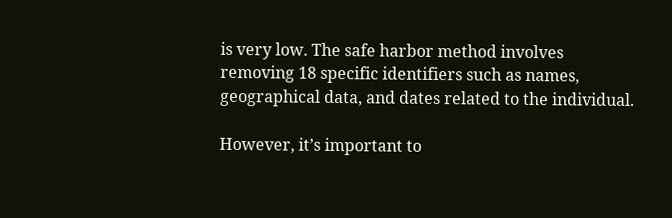is very low. The safe harbor method involves removing 18 specific identifiers such as names, geographical data, and dates related to the individual.

However, it’s important to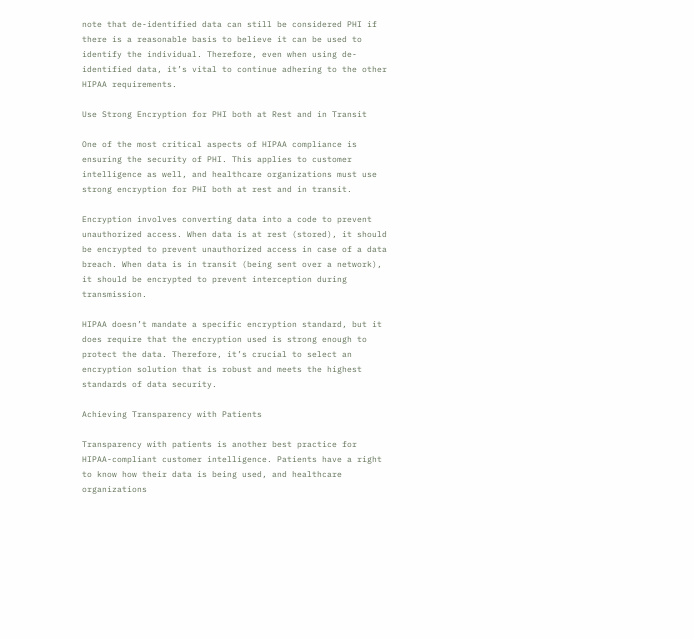note that de-identified data can still be considered PHI if there is a reasonable basis to believe it can be used to identify the individual. Therefore, even when using de-identified data, it’s vital to continue adhering to the other HIPAA requirements.

Use Strong Encryption for PHI both at Rest and in Transit

One of the most critical aspects of HIPAA compliance is ensuring the security of PHI. This applies to customer intelligence as well, and healthcare organizations must use strong encryption for PHI both at rest and in transit.

Encryption involves converting data into a code to prevent unauthorized access. When data is at rest (stored), it should be encrypted to prevent unauthorized access in case of a data breach. When data is in transit (being sent over a network), it should be encrypted to prevent interception during transmission.

HIPAA doesn’t mandate a specific encryption standard, but it does require that the encryption used is strong enough to protect the data. Therefore, it’s crucial to select an encryption solution that is robust and meets the highest standards of data security.

Achieving Transparency with Patients

Transparency with patients is another best practice for HIPAA-compliant customer intelligence. Patients have a right to know how their data is being used, and healthcare organizations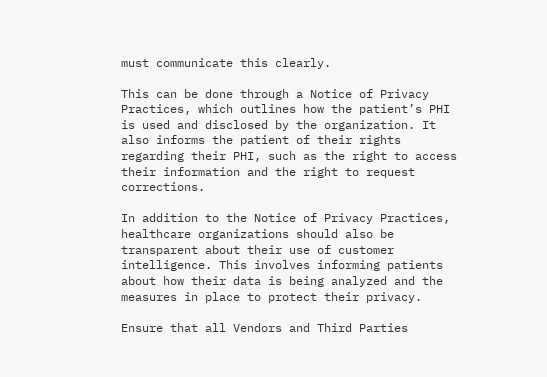must communicate this clearly.

This can be done through a Notice of Privacy Practices, which outlines how the patient’s PHI is used and disclosed by the organization. It also informs the patient of their rights regarding their PHI, such as the right to access their information and the right to request corrections.

In addition to the Notice of Privacy Practices, healthcare organizations should also be transparent about their use of customer intelligence. This involves informing patients about how their data is being analyzed and the measures in place to protect their privacy.

Ensure that all Vendors and Third Parties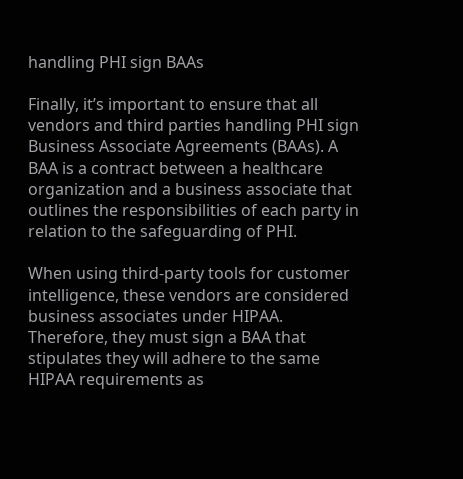handling PHI sign BAAs

Finally, it’s important to ensure that all vendors and third parties handling PHI sign Business Associate Agreements (BAAs). A BAA is a contract between a healthcare organization and a business associate that outlines the responsibilities of each party in relation to the safeguarding of PHI.

When using third-party tools for customer intelligence, these vendors are considered business associates under HIPAA. Therefore, they must sign a BAA that stipulates they will adhere to the same HIPAA requirements as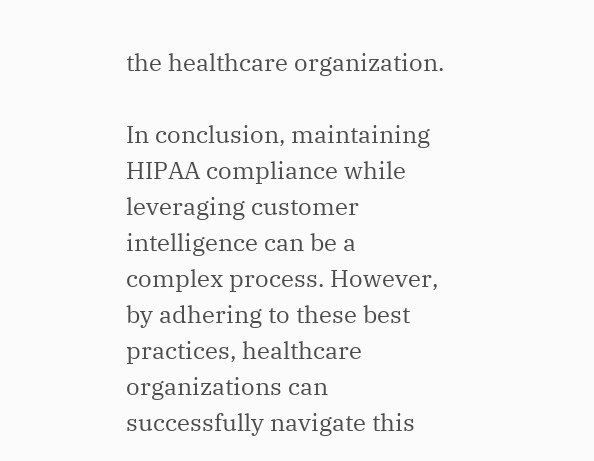the healthcare organization.

In conclusion, maintaining HIPAA compliance while leveraging customer intelligence can be a complex process. However, by adhering to these best practices, healthcare organizations can successfully navigate this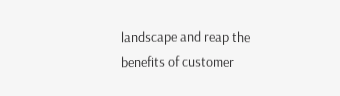landscape and reap the benefits of customer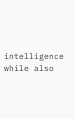intelligence while also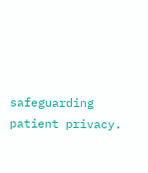safeguarding patient privacy.